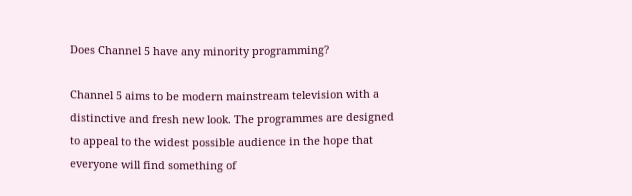Does Channel 5 have any minority programming?

Channel 5 aims to be modern mainstream television with a distinctive and fresh new look. The programmes are designed to appeal to the widest possible audience in the hope that everyone will find something of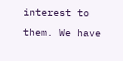interest to them. We have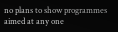no plans to show programmes aimed at any one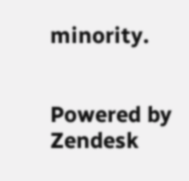minority.


Powered by Zendesk